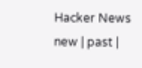Hacker News new | past |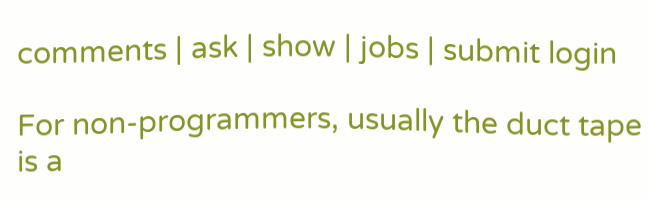comments | ask | show | jobs | submit login

For non-programmers, usually the duct tape is a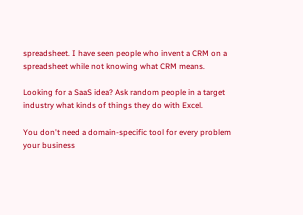spreadsheet. I have seen people who invent a CRM on a spreadsheet while not knowing what CRM means.

Looking for a SaaS idea? Ask random people in a target industry what kinds of things they do with Excel.

You don't need a domain-specific tool for every problem your business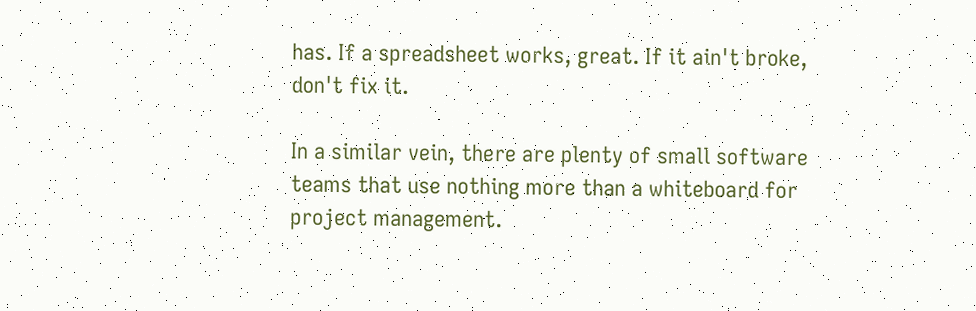has. If a spreadsheet works, great. If it ain't broke, don't fix it.

In a similar vein, there are plenty of small software teams that use nothing more than a whiteboard for project management.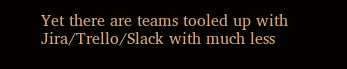Yet there are teams tooled up with Jira/Trello/Slack with much less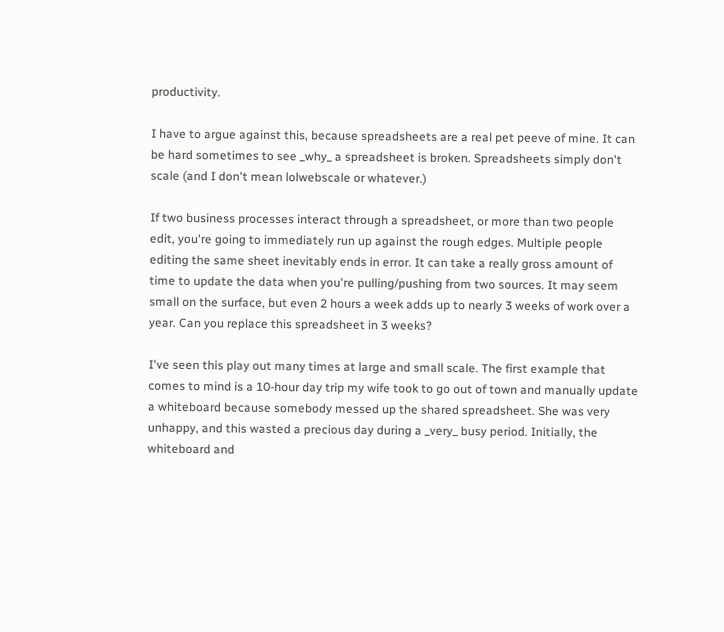productivity.

I have to argue against this, because spreadsheets are a real pet peeve of mine. It can be hard sometimes to see _why_ a spreadsheet is broken. Spreadsheets simply don't scale (and I don't mean lolwebscale or whatever.)

If two business processes interact through a spreadsheet, or more than two people edit, you're going to immediately run up against the rough edges. Multiple people editing the same sheet inevitably ends in error. It can take a really gross amount of time to update the data when you're pulling/pushing from two sources. It may seem small on the surface, but even 2 hours a week adds up to nearly 3 weeks of work over a year. Can you replace this spreadsheet in 3 weeks?

I've seen this play out many times at large and small scale. The first example that comes to mind is a 10-hour day trip my wife took to go out of town and manually update a whiteboard because somebody messed up the shared spreadsheet. She was very unhappy, and this wasted a precious day during a _very_ busy period. Initially, the whiteboard and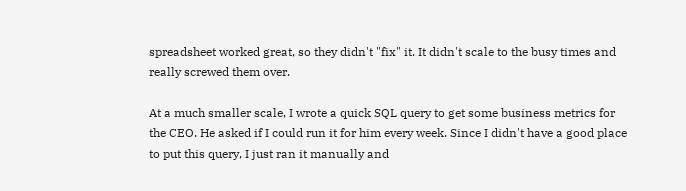spreadsheet worked great, so they didn't "fix" it. It didn't scale to the busy times and really screwed them over.

At a much smaller scale, I wrote a quick SQL query to get some business metrics for the CEO. He asked if I could run it for him every week. Since I didn't have a good place to put this query, I just ran it manually and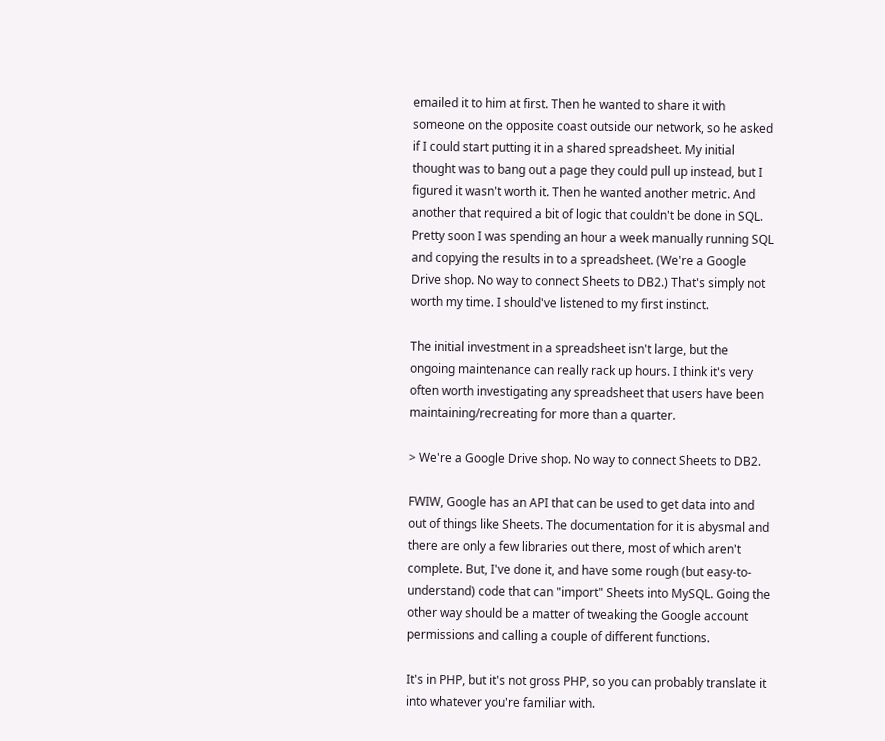emailed it to him at first. Then he wanted to share it with someone on the opposite coast outside our network, so he asked if I could start putting it in a shared spreadsheet. My initial thought was to bang out a page they could pull up instead, but I figured it wasn't worth it. Then he wanted another metric. And another that required a bit of logic that couldn't be done in SQL. Pretty soon I was spending an hour a week manually running SQL and copying the results in to a spreadsheet. (We're a Google Drive shop. No way to connect Sheets to DB2.) That's simply not worth my time. I should've listened to my first instinct.

The initial investment in a spreadsheet isn't large, but the ongoing maintenance can really rack up hours. I think it's very often worth investigating any spreadsheet that users have been maintaining/recreating for more than a quarter.

> We're a Google Drive shop. No way to connect Sheets to DB2.

FWIW, Google has an API that can be used to get data into and out of things like Sheets. The documentation for it is abysmal and there are only a few libraries out there, most of which aren't complete. But, I've done it, and have some rough (but easy-to-understand) code that can "import" Sheets into MySQL. Going the other way should be a matter of tweaking the Google account permissions and calling a couple of different functions.

It's in PHP, but it's not gross PHP, so you can probably translate it into whatever you're familiar with.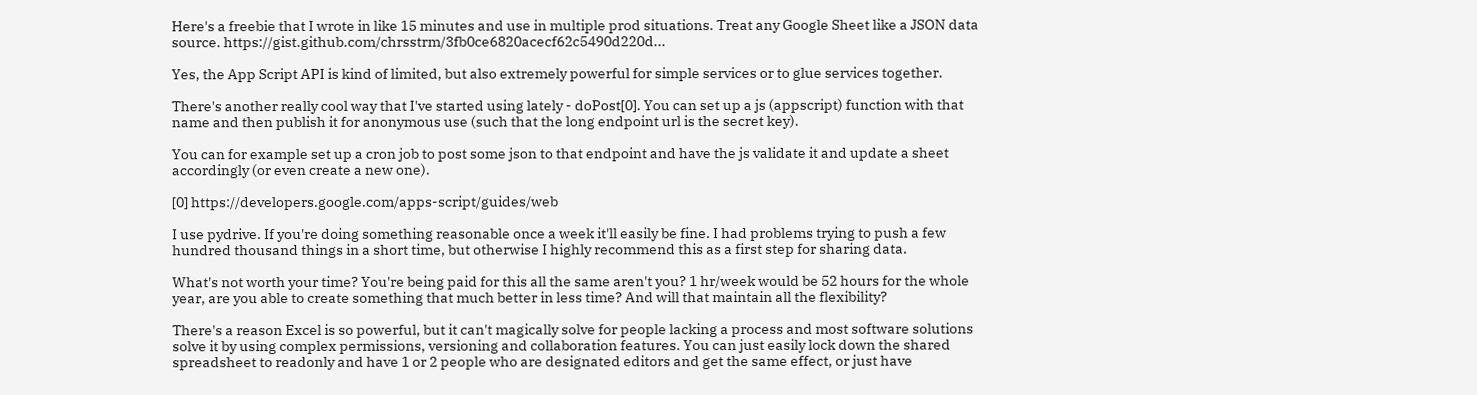Here's a freebie that I wrote in like 15 minutes and use in multiple prod situations. Treat any Google Sheet like a JSON data source. https://gist.github.com/chrsstrm/3fb0ce6820acecf62c5490d220d...

Yes, the App Script API is kind of limited, but also extremely powerful for simple services or to glue services together.

There's another really cool way that I've started using lately - doPost[0]. You can set up a js (appscript) function with that name and then publish it for anonymous use (such that the long endpoint url is the secret key).

You can for example set up a cron job to post some json to that endpoint and have the js validate it and update a sheet accordingly (or even create a new one).

[0] https://developers.google.com/apps-script/guides/web

I use pydrive. If you're doing something reasonable once a week it'll easily be fine. I had problems trying to push a few hundred thousand things in a short time, but otherwise I highly recommend this as a first step for sharing data.

What's not worth your time? You're being paid for this all the same aren't you? 1 hr/week would be 52 hours for the whole year, are you able to create something that much better in less time? And will that maintain all the flexibility?

There's a reason Excel is so powerful, but it can't magically solve for people lacking a process and most software solutions solve it by using complex permissions, versioning and collaboration features. You can just easily lock down the shared spreadsheet to readonly and have 1 or 2 people who are designated editors and get the same effect, or just have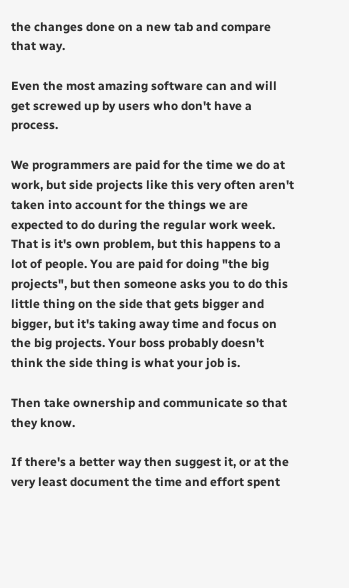the changes done on a new tab and compare that way.

Even the most amazing software can and will get screwed up by users who don't have a process.

We programmers are paid for the time we do at work, but side projects like this very often aren't taken into account for the things we are expected to do during the regular work week. That is it's own problem, but this happens to a lot of people. You are paid for doing "the big projects", but then someone asks you to do this little thing on the side that gets bigger and bigger, but it's taking away time and focus on the big projects. Your boss probably doesn't think the side thing is what your job is.

Then take ownership and communicate so that they know.

If there's a better way then suggest it, or at the very least document the time and effort spent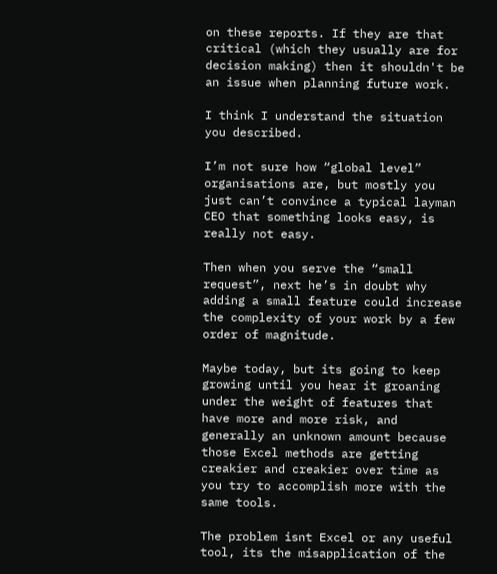on these reports. If they are that critical (which they usually are for decision making) then it shouldn't be an issue when planning future work.

I think I understand the situation you described.

I’m not sure how “global level” organisations are, but mostly you just can’t convince a typical layman CEO that something looks easy, is really not easy.

Then when you serve the “small request”, next he’s in doubt why adding a small feature could increase the complexity of your work by a few order of magnitude.

Maybe today, but its going to keep growing until you hear it groaning under the weight of features that have more and more risk, and generally an unknown amount because those Excel methods are getting creakier and creakier over time as you try to accomplish more with the same tools.

The problem isnt Excel or any useful tool, its the misapplication of the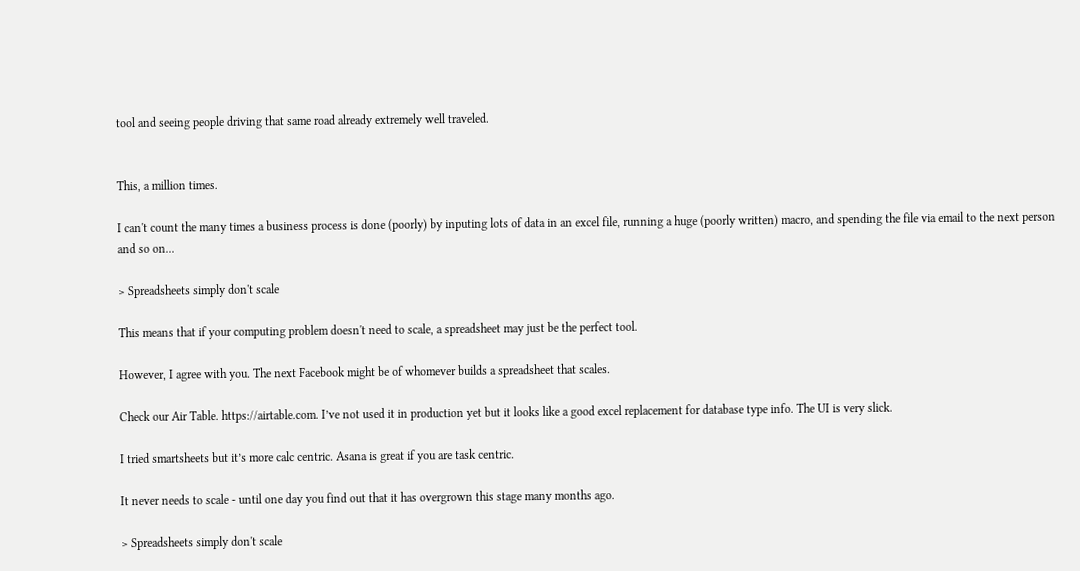tool and seeing people driving that same road already extremely well traveled.


This, a million times.

I can't count the many times a business process is done (poorly) by inputing lots of data in an excel file, running a huge (poorly written) macro, and spending the file via email to the next person and so on...

> Spreadsheets simply don't scale

This means that if your computing problem doesn't need to scale, a spreadsheet may just be the perfect tool.

However, I agree with you. The next Facebook might be of whomever builds a spreadsheet that scales.

Check our Air Table. https://airtable.com. I’ve not used it in production yet but it looks like a good excel replacement for database type info. The UI is very slick.

I tried smartsheets but it’s more calc centric. Asana is great if you are task centric.

It never needs to scale - until one day you find out that it has overgrown this stage many months ago.

> Spreadsheets simply don't scale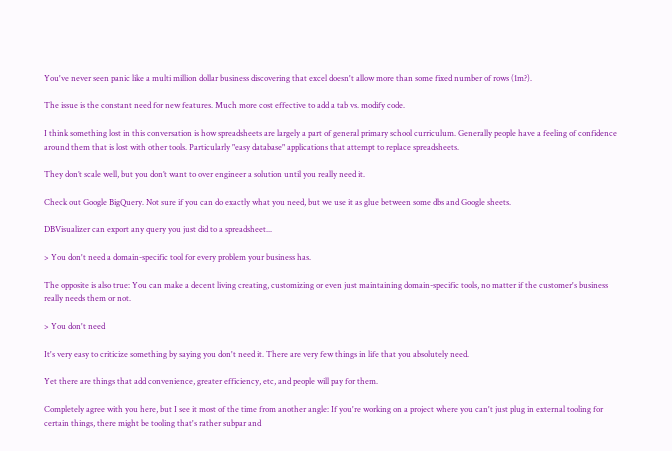You've never seen panic like a multi million dollar business discovering that excel doesn't allow more than some fixed number of rows (1m?).

The issue is the constant need for new features. Much more cost effective to add a tab vs. modify code.

I think something lost in this conversation is how spreadsheets are largely a part of general primary school curriculum. Generally people have a feeling of confidence around them that is lost with other tools. Particularly "easy database" applications that attempt to replace spreadsheets.

They don’t scale well, but you don’t want to over engineer a solution until you really need it.

Check out Google BigQuery. Not sure if you can do exactly what you need, but we use it as glue between some dbs and Google sheets.

DBVisualizer can export any query you just did to a spreadsheet...

> You don't need a domain-specific tool for every problem your business has.

The opposite is also true: You can make a decent living creating, customizing or even just maintaining domain-specific tools, no matter if the customer's business really needs them or not.

> You don't need

It's very easy to criticize something by saying you don't need it. There are very few things in life that you absolutely need.

Yet there are things that add convenience, greater efficiency, etc, and people will pay for them.

Completely agree with you here, but I see it most of the time from another angle: If you're working on a project where you can't just plug in external tooling for certain things, there might be tooling that's rather subpar and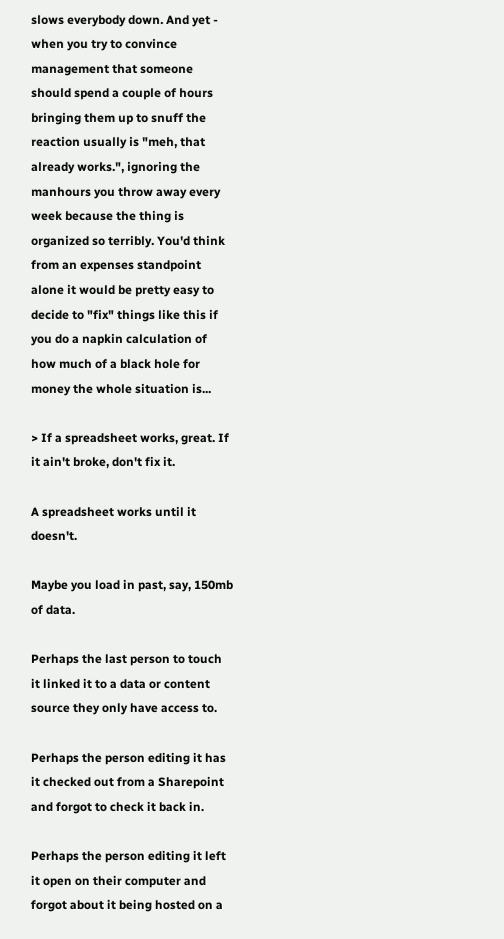slows everybody down. And yet - when you try to convince management that someone should spend a couple of hours bringing them up to snuff the reaction usually is "meh, that already works.", ignoring the manhours you throw away every week because the thing is organized so terribly. You'd think from an expenses standpoint alone it would be pretty easy to decide to "fix" things like this if you do a napkin calculation of how much of a black hole for money the whole situation is...

> If a spreadsheet works, great. If it ain't broke, don't fix it.

A spreadsheet works until it doesn't.

Maybe you load in past, say, 150mb of data.

Perhaps the last person to touch it linked it to a data or content source they only have access to.

Perhaps the person editing it has it checked out from a Sharepoint and forgot to check it back in.

Perhaps the person editing it left it open on their computer and forgot about it being hosted on a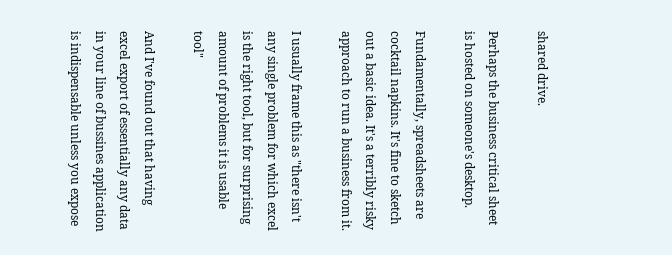shared drive.

Perhaps the business critical sheet is hosted on someone's desktop.

Fundamentally, spreadsheets are cocktail napkins. It's fine to sketch out a basic idea. It's a terribly risky approach to run a business from it.

I usually frame this as "there isn't any single problem for which excel is the right tool, but for surprising amount of problems it is usable tool"

And I've found out that having excel export of essentially any data in your line of bussines application is indispensable unless you expose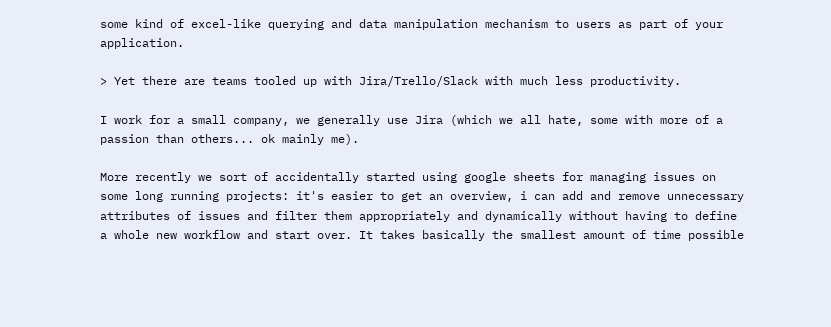some kind of excel-like querying and data manipulation mechanism to users as part of your application.

> Yet there are teams tooled up with Jira/Trello/Slack with much less productivity.

I work for a small company, we generally use Jira (which we all hate, some with more of a passion than others... ok mainly me).

More recently we sort of accidentally started using google sheets for managing issues on some long running projects: it's easier to get an overview, i can add and remove unnecessary attributes of issues and filter them appropriately and dynamically without having to define a whole new workflow and start over. It takes basically the smallest amount of time possible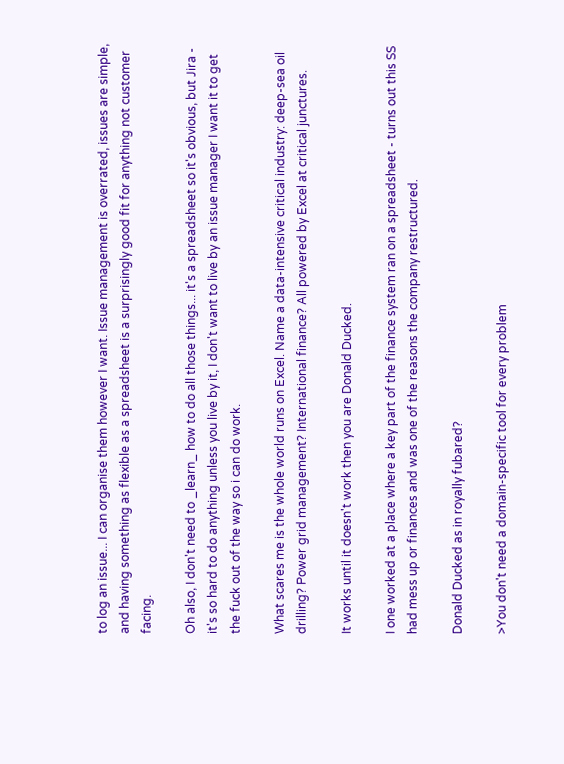to log an issue... I can organise them however I want. Issue management is overrated, issues are simple, and having something as flexible as a spreadsheet is a surprisingly good fit for anything not customer facing.

Oh also, I don't need to _learn_ how to do all those things... it's a spreadsheet so it's obvious, but Jira - it's so hard to do anything unless you live by it, I don't want to live by an issue manager I want it to get the fuck out of the way so i can do work.

What scares me is the whole world runs on Excel. Name a data-intensive critical industry: deep-sea oil drilling? Power grid management? International finance? All powered by Excel at critical junctures.

It works until it doesn't work then you are Donald Ducked.

I one worked at a place where a key part of the finance system ran on a spreadsheet - turns out this SS had mess up or finances and was one of the reasons the company restructured.

Donald Ducked as in royally fubared?

>You don't need a domain-specific tool for every problem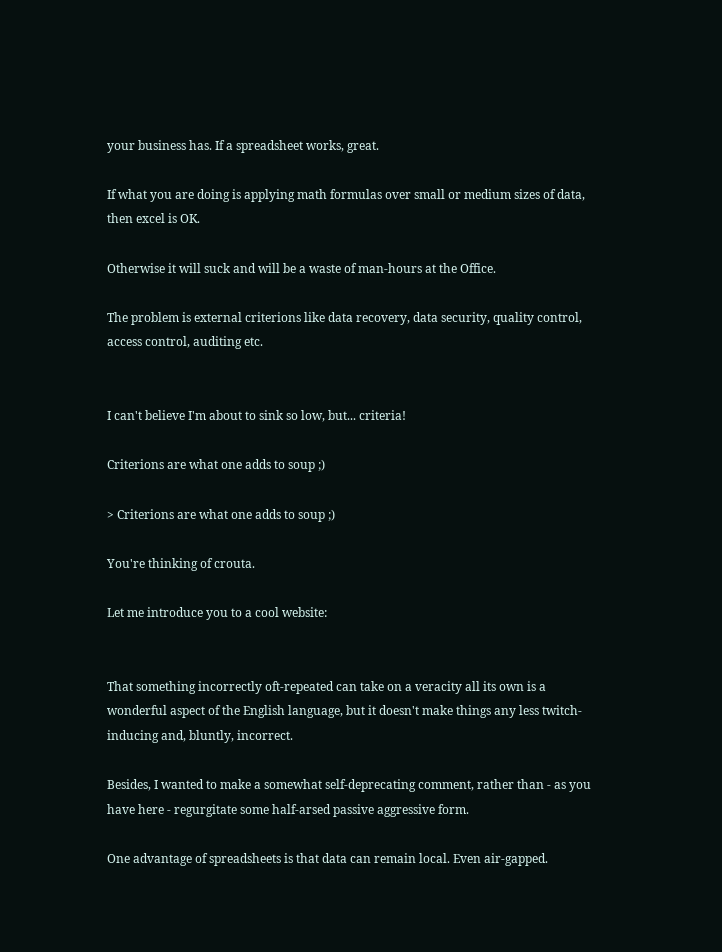your business has. If a spreadsheet works, great.

If what you are doing is applying math formulas over small or medium sizes of data, then excel is OK.

Otherwise it will suck and will be a waste of man-hours at the Office.

The problem is external criterions like data recovery, data security, quality control, access control, auditing etc.


I can't believe I'm about to sink so low, but... criteria!

Criterions are what one adds to soup ;)

> Criterions are what one adds to soup ;)

You're thinking of crouta.

Let me introduce you to a cool website:


That something incorrectly oft-repeated can take on a veracity all its own is a wonderful aspect of the English language, but it doesn't make things any less twitch-inducing and, bluntly, incorrect.

Besides, I wanted to make a somewhat self-deprecating comment, rather than - as you have here - regurgitate some half-arsed passive aggressive form.

One advantage of spreadsheets is that data can remain local. Even air-gapped.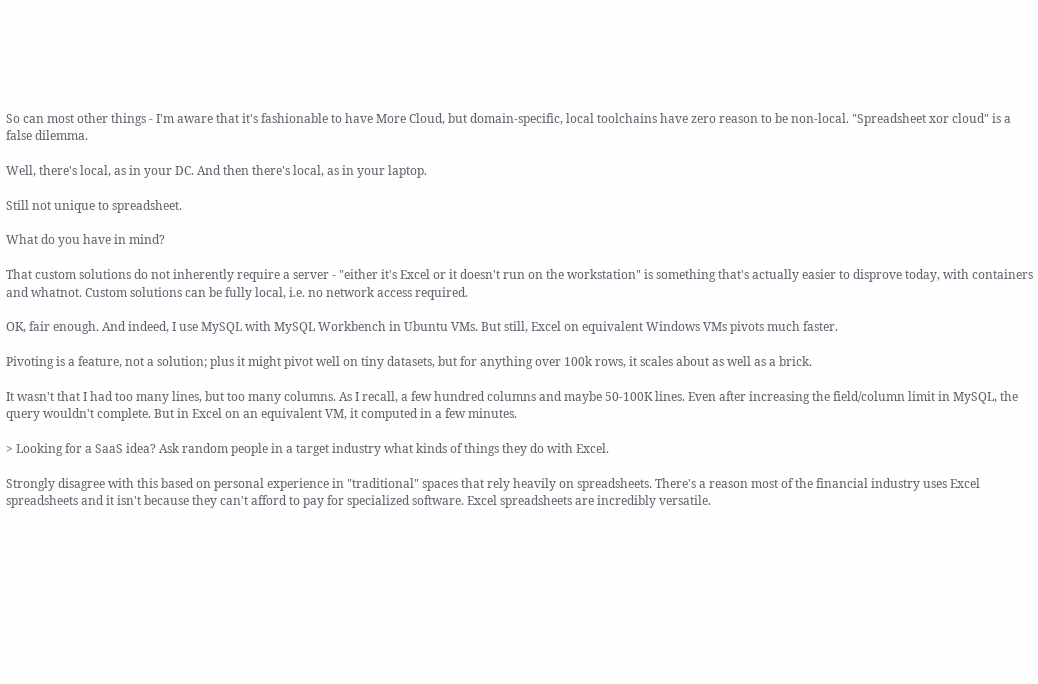So can most other things - I'm aware that it's fashionable to have More Cloud, but domain-specific, local toolchains have zero reason to be non-local. "Spreadsheet xor cloud" is a false dilemma.

Well, there's local, as in your DC. And then there's local, as in your laptop.

Still not unique to spreadsheet.

What do you have in mind?

That custom solutions do not inherently require a server - "either it's Excel or it doesn't run on the workstation" is something that's actually easier to disprove today, with containers and whatnot. Custom solutions can be fully local, i.e. no network access required.

OK, fair enough. And indeed, I use MySQL with MySQL Workbench in Ubuntu VMs. But still, Excel on equivalent Windows VMs pivots much faster.

Pivoting is a feature, not a solution; plus it might pivot well on tiny datasets, but for anything over 100k rows, it scales about as well as a brick.

It wasn't that I had too many lines, but too many columns. As I recall, a few hundred columns and maybe 50-100K lines. Even after increasing the field/column limit in MySQL, the query wouldn't complete. But in Excel on an equivalent VM, it computed in a few minutes.

> Looking for a SaaS idea? Ask random people in a target industry what kinds of things they do with Excel.

Strongly disagree with this based on personal experience in "traditional" spaces that rely heavily on spreadsheets. There's a reason most of the financial industry uses Excel spreadsheets and it isn't because they can't afford to pay for specialized software. Excel spreadsheets are incredibly versatile.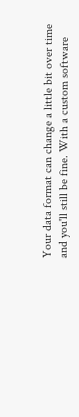Your data format can change a little bit over time and you'll still be fine. With a custom software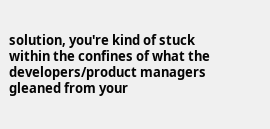solution, you're kind of stuck within the confines of what the developers/product managers gleaned from your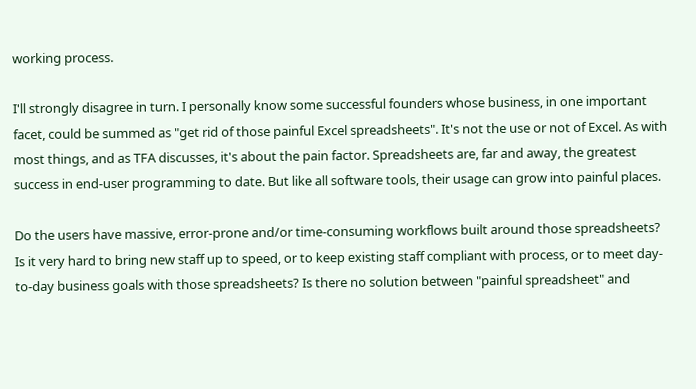working process.

I'll strongly disagree in turn. I personally know some successful founders whose business, in one important facet, could be summed as "get rid of those painful Excel spreadsheets". It's not the use or not of Excel. As with most things, and as TFA discusses, it's about the pain factor. Spreadsheets are, far and away, the greatest success in end-user programming to date. But like all software tools, their usage can grow into painful places.

Do the users have massive, error-prone and/or time-consuming workflows built around those spreadsheets? Is it very hard to bring new staff up to speed, or to keep existing staff compliant with process, or to meet day-to-day business goals with those spreadsheets? Is there no solution between "painful spreadsheet" and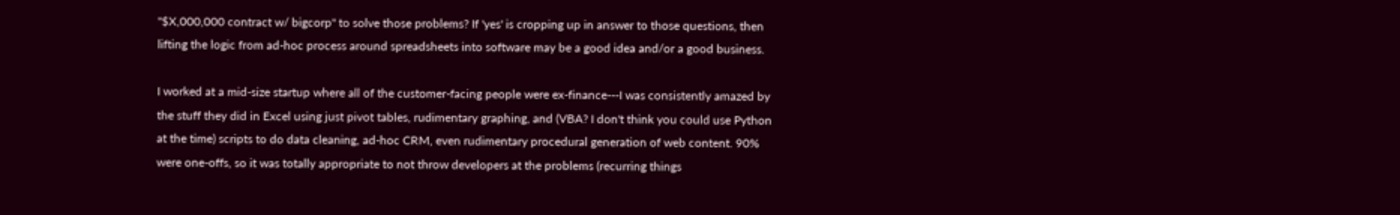"$X,000,000 contract w/ bigcorp" to solve those problems? If 'yes' is cropping up in answer to those questions, then lifting the logic from ad-hoc process around spreadsheets into software may be a good idea and/or a good business.

I worked at a mid-size startup where all of the customer-facing people were ex-finance---I was consistently amazed by the stuff they did in Excel using just pivot tables, rudimentary graphing, and (VBA? I don't think you could use Python at the time) scripts to do data cleaning, ad-hoc CRM, even rudimentary procedural generation of web content. 90% were one-offs, so it was totally appropriate to not throw developers at the problems (recurring things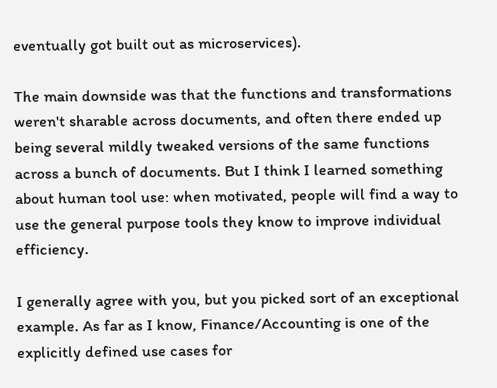eventually got built out as microservices).

The main downside was that the functions and transformations weren't sharable across documents, and often there ended up being several mildly tweaked versions of the same functions across a bunch of documents. But I think I learned something about human tool use: when motivated, people will find a way to use the general purpose tools they know to improve individual efficiency.

I generally agree with you, but you picked sort of an exceptional example. As far as I know, Finance/Accounting is one of the explicitly defined use cases for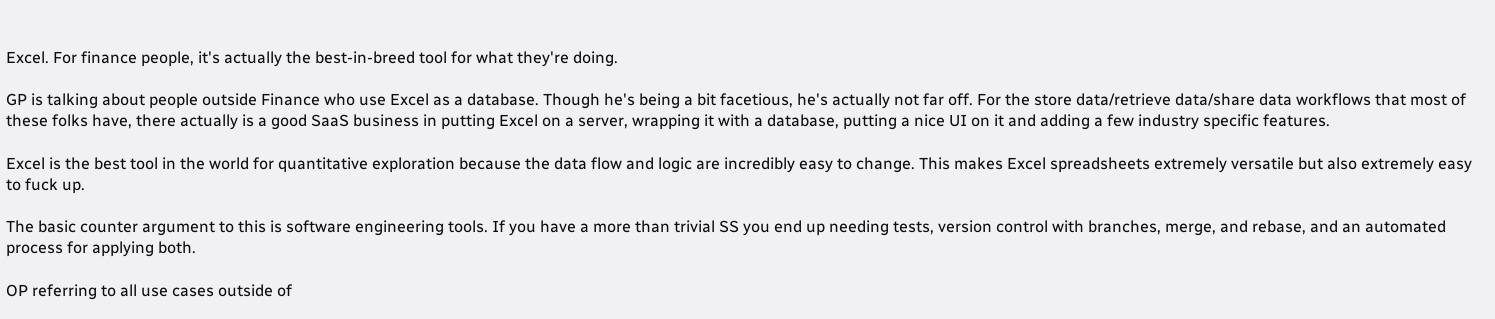Excel. For finance people, it's actually the best-in-breed tool for what they're doing.

GP is talking about people outside Finance who use Excel as a database. Though he's being a bit facetious, he's actually not far off. For the store data/retrieve data/share data workflows that most of these folks have, there actually is a good SaaS business in putting Excel on a server, wrapping it with a database, putting a nice UI on it and adding a few industry specific features.

Excel is the best tool in the world for quantitative exploration because the data flow and logic are incredibly easy to change. This makes Excel spreadsheets extremely versatile but also extremely easy to fuck up.

The basic counter argument to this is software engineering tools. If you have a more than trivial SS you end up needing tests, version control with branches, merge, and rebase, and an automated process for applying both.

OP referring to all use cases outside of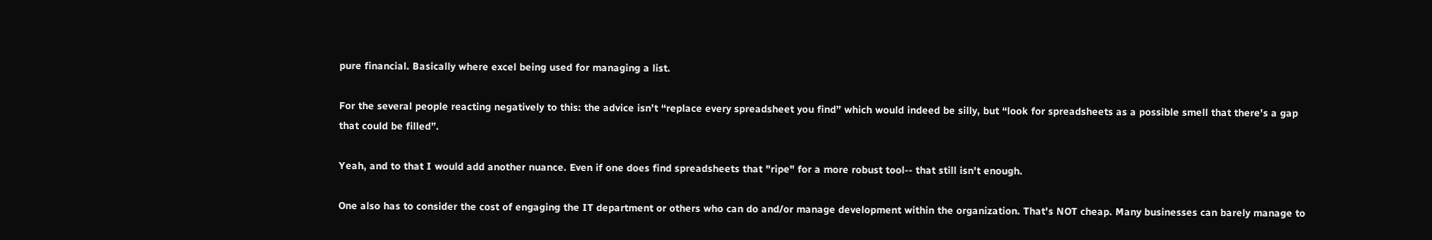pure financial. Basically where excel being used for managing a list.

For the several people reacting negatively to this: the advice isn’t “replace every spreadsheet you find” which would indeed be silly, but “look for spreadsheets as a possible smell that there’s a gap that could be filled”.

Yeah, and to that I would add another nuance. Even if one does find spreadsheets that "ripe" for a more robust tool-- that still isn't enough.

One also has to consider the cost of engaging the IT department or others who can do and/or manage development within the organization. That's NOT cheap. Many businesses can barely manage to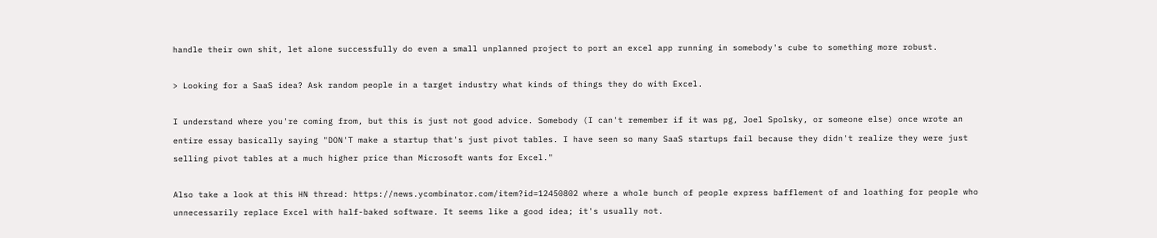handle their own shit, let alone successfully do even a small unplanned project to port an excel app running in somebody's cube to something more robust.

> Looking for a SaaS idea? Ask random people in a target industry what kinds of things they do with Excel.

I understand where you're coming from, but this is just not good advice. Somebody (I can't remember if it was pg, Joel Spolsky, or someone else) once wrote an entire essay basically saying "DON'T make a startup that's just pivot tables. I have seen so many SaaS startups fail because they didn't realize they were just selling pivot tables at a much higher price than Microsoft wants for Excel."

Also take a look at this HN thread: https://news.ycombinator.com/item?id=12450802 where a whole bunch of people express bafflement of and loathing for people who unnecessarily replace Excel with half-baked software. It seems like a good idea; it's usually not.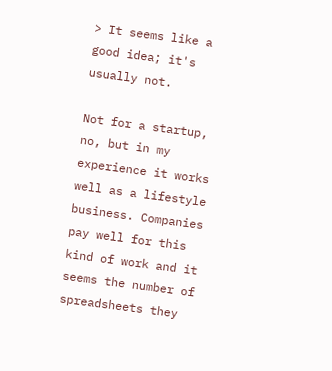> It seems like a good idea; it's usually not.

Not for a startup, no, but in my experience it works well as a lifestyle business. Companies pay well for this kind of work and it seems the number of spreadsheets they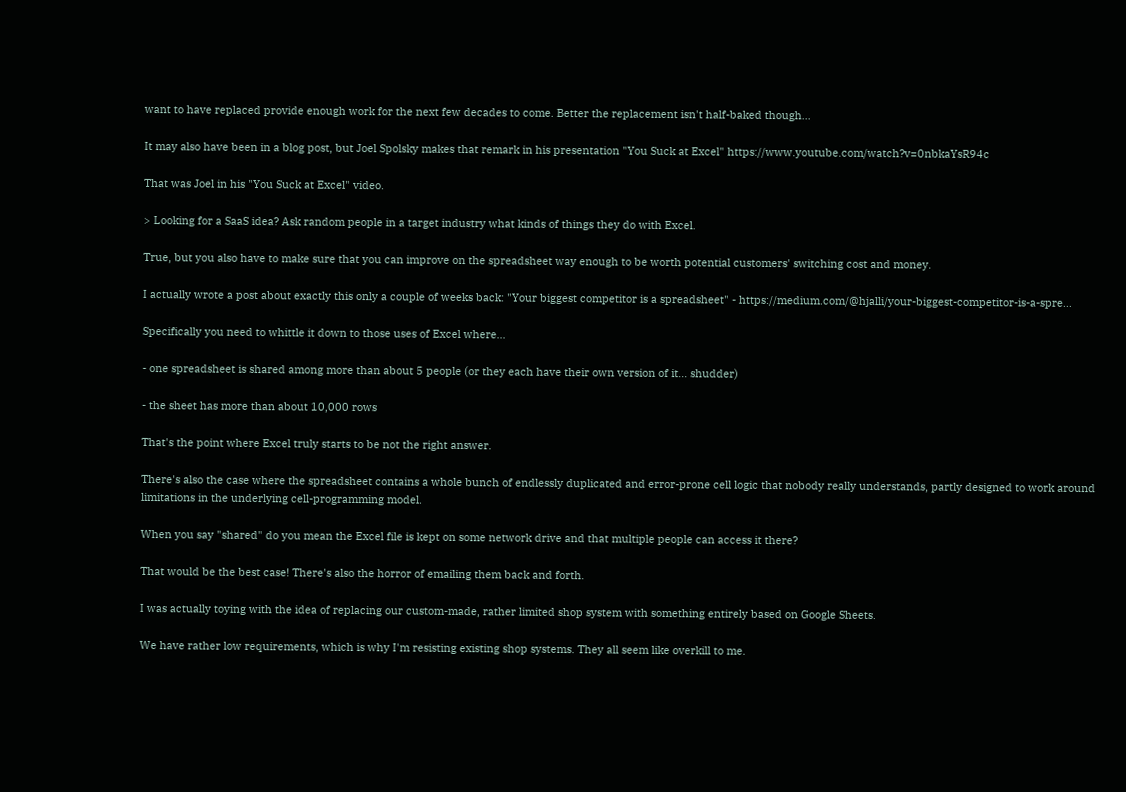want to have replaced provide enough work for the next few decades to come. Better the replacement isn't half-baked though...

It may also have been in a blog post, but Joel Spolsky makes that remark in his presentation "You Suck at Excel" https://www.youtube.com/watch?v=0nbkaYsR94c

That was Joel in his "You Suck at Excel" video.

> Looking for a SaaS idea? Ask random people in a target industry what kinds of things they do with Excel.

True, but you also have to make sure that you can improve on the spreadsheet way enough to be worth potential customers' switching cost and money.

I actually wrote a post about exactly this only a couple of weeks back: "Your biggest competitor is a spreadsheet" - https://medium.com/@hjalli/your-biggest-competitor-is-a-spre...

Specifically you need to whittle it down to those uses of Excel where...

- one spreadsheet is shared among more than about 5 people (or they each have their own version of it... shudder)

- the sheet has more than about 10,000 rows

That's the point where Excel truly starts to be not the right answer.

There's also the case where the spreadsheet contains a whole bunch of endlessly duplicated and error-prone cell logic that nobody really understands, partly designed to work around limitations in the underlying cell-programming model.

When you say "shared" do you mean the Excel file is kept on some network drive and that multiple people can access it there?

That would be the best case! There's also the horror of emailing them back and forth.

I was actually toying with the idea of replacing our custom-made, rather limited shop system with something entirely based on Google Sheets.

We have rather low requirements, which is why I'm resisting existing shop systems. They all seem like overkill to me.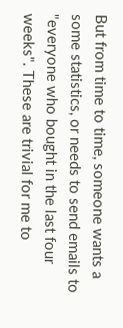But from time to time, someone wants a some statistics, or needs to send emails to "everyone who bought in the last four weeks". These are trivial for me to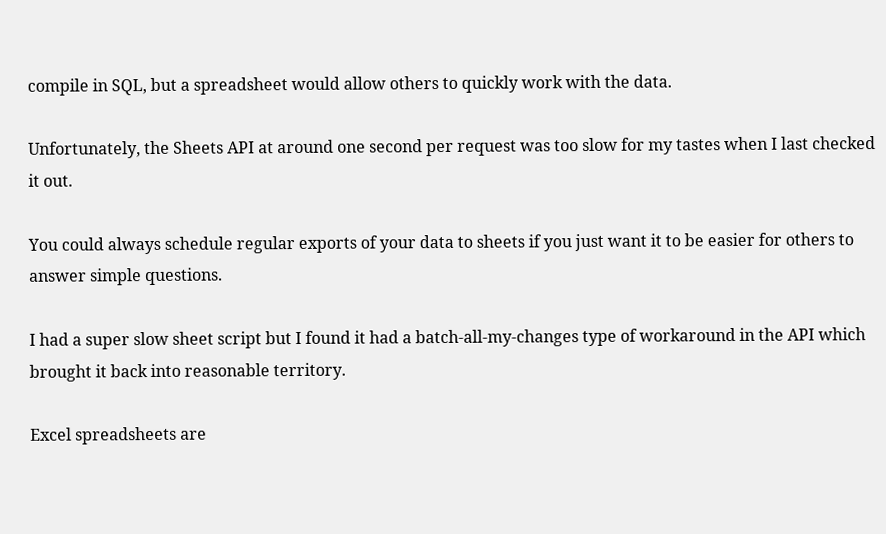compile in SQL, but a spreadsheet would allow others to quickly work with the data.

Unfortunately, the Sheets API at around one second per request was too slow for my tastes when I last checked it out.

You could always schedule regular exports of your data to sheets if you just want it to be easier for others to answer simple questions.

I had a super slow sheet script but I found it had a batch-all-my-changes type of workaround in the API which brought it back into reasonable territory.

Excel spreadsheets are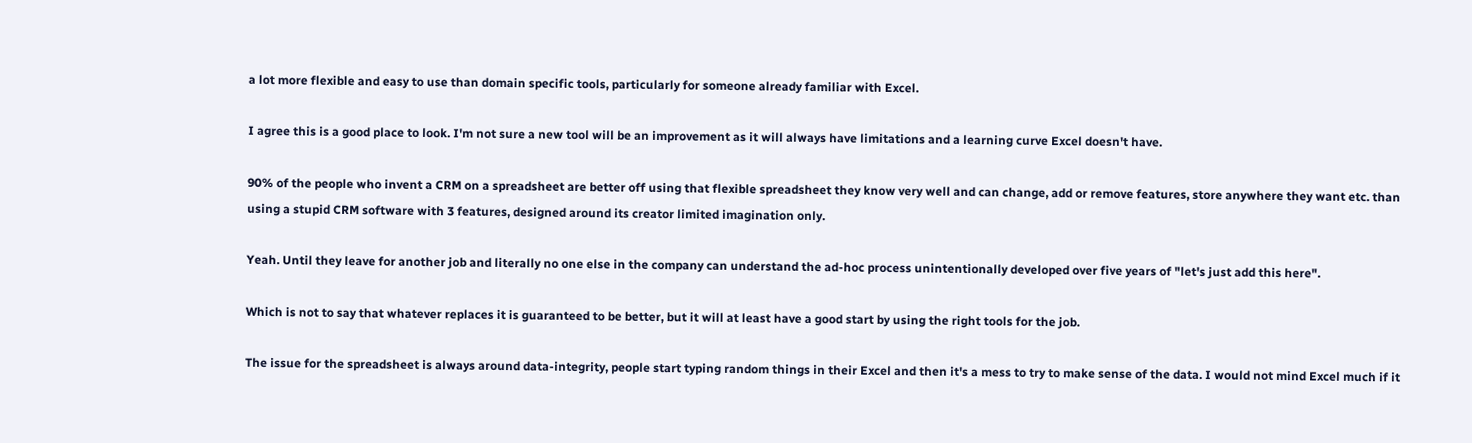a lot more flexible and easy to use than domain specific tools, particularly for someone already familiar with Excel.

I agree this is a good place to look. I'm not sure a new tool will be an improvement as it will always have limitations and a learning curve Excel doesn't have.

90% of the people who invent a CRM on a spreadsheet are better off using that flexible spreadsheet they know very well and can change, add or remove features, store anywhere they want etc. than using a stupid CRM software with 3 features, designed around its creator limited imagination only.

Yeah. Until they leave for another job and literally no one else in the company can understand the ad-hoc process unintentionally developed over five years of "let's just add this here".

Which is not to say that whatever replaces it is guaranteed to be better, but it will at least have a good start by using the right tools for the job.

The issue for the spreadsheet is always around data-integrity, people start typing random things in their Excel and then it's a mess to try to make sense of the data. I would not mind Excel much if it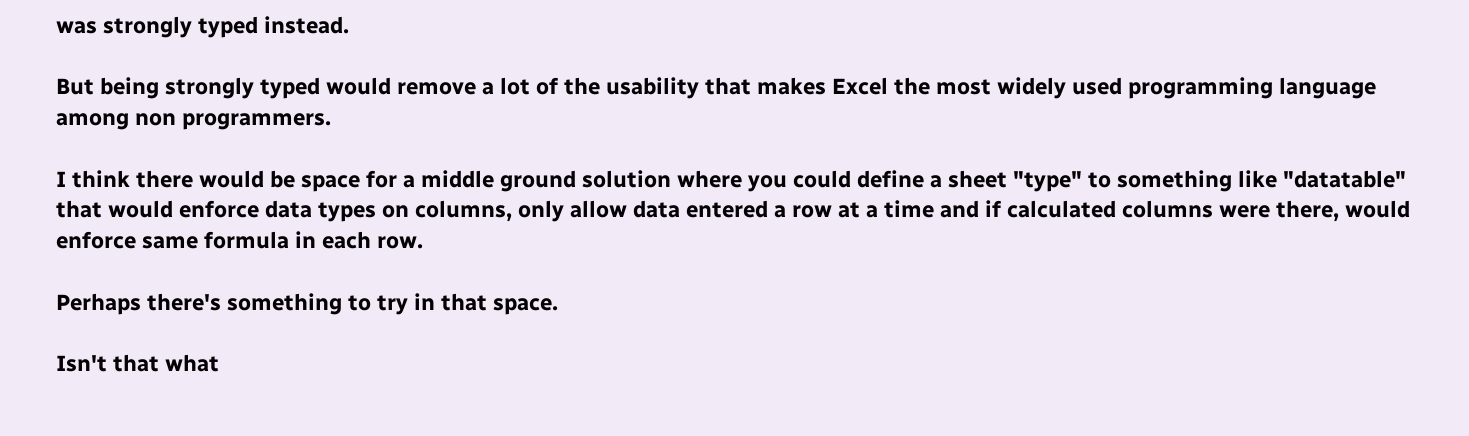was strongly typed instead.

But being strongly typed would remove a lot of the usability that makes Excel the most widely used programming language among non programmers.

I think there would be space for a middle ground solution where you could define a sheet "type" to something like "datatable" that would enforce data types on columns, only allow data entered a row at a time and if calculated columns were there, would enforce same formula in each row.

Perhaps there's something to try in that space.

Isn't that what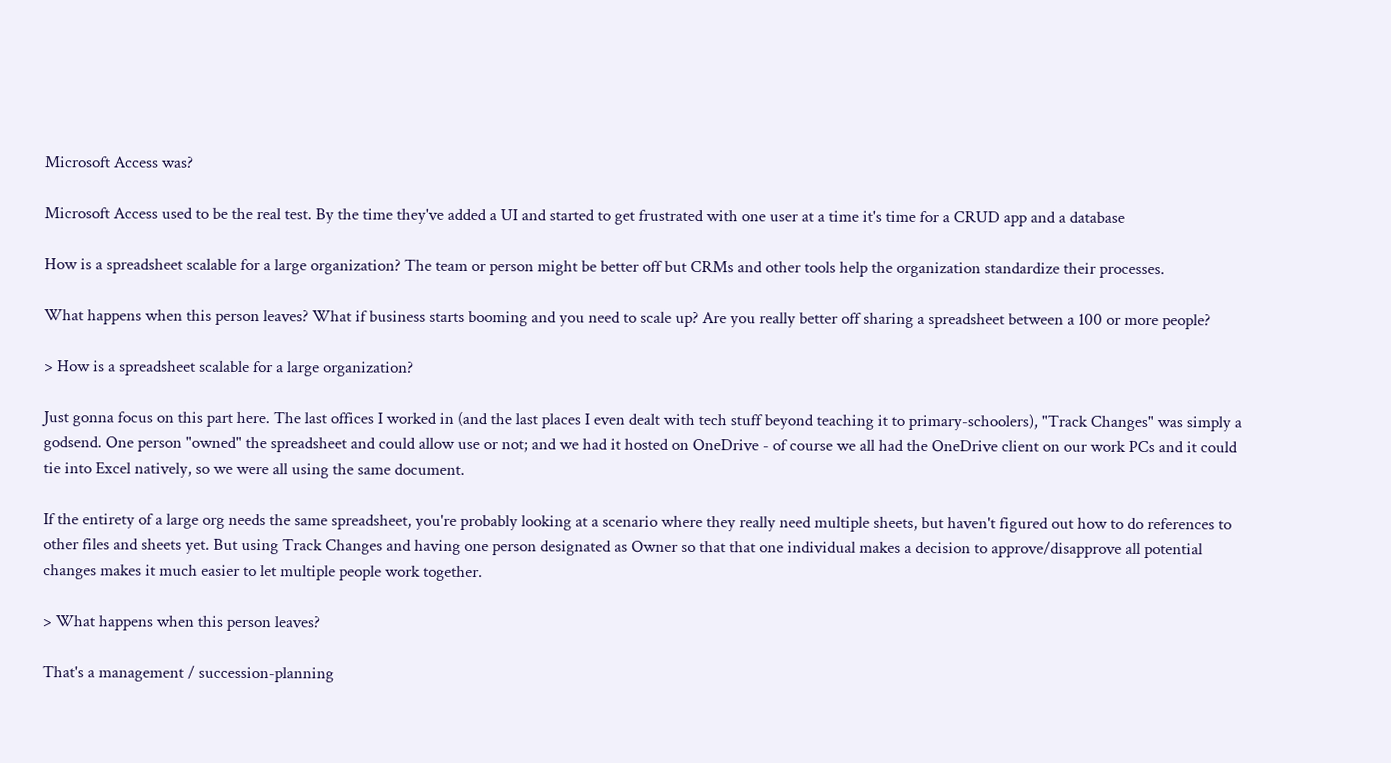Microsoft Access was?

Microsoft Access used to be the real test. By the time they've added a UI and started to get frustrated with one user at a time it's time for a CRUD app and a database

How is a spreadsheet scalable for a large organization? The team or person might be better off but CRMs and other tools help the organization standardize their processes.

What happens when this person leaves? What if business starts booming and you need to scale up? Are you really better off sharing a spreadsheet between a 100 or more people?

> How is a spreadsheet scalable for a large organization?

Just gonna focus on this part here. The last offices I worked in (and the last places I even dealt with tech stuff beyond teaching it to primary-schoolers), "Track Changes" was simply a godsend. One person "owned" the spreadsheet and could allow use or not; and we had it hosted on OneDrive - of course we all had the OneDrive client on our work PCs and it could tie into Excel natively, so we were all using the same document.

If the entirety of a large org needs the same spreadsheet, you're probably looking at a scenario where they really need multiple sheets, but haven't figured out how to do references to other files and sheets yet. But using Track Changes and having one person designated as Owner so that that one individual makes a decision to approve/disapprove all potential changes makes it much easier to let multiple people work together.

> What happens when this person leaves?

That's a management / succession-planning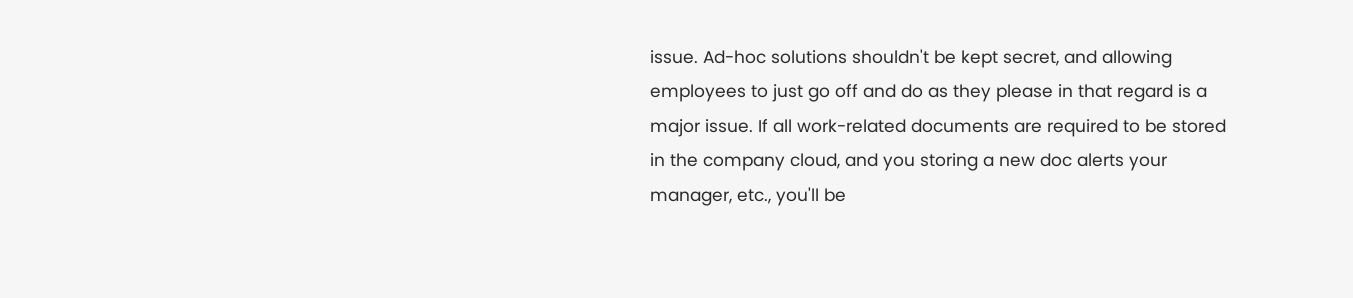issue. Ad-hoc solutions shouldn't be kept secret, and allowing employees to just go off and do as they please in that regard is a major issue. If all work-related documents are required to be stored in the company cloud, and you storing a new doc alerts your manager, etc., you'll be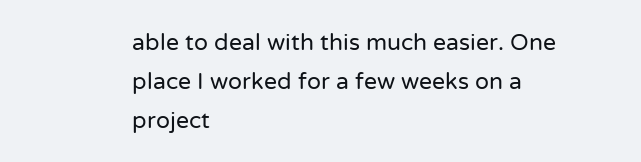able to deal with this much easier. One place I worked for a few weeks on a project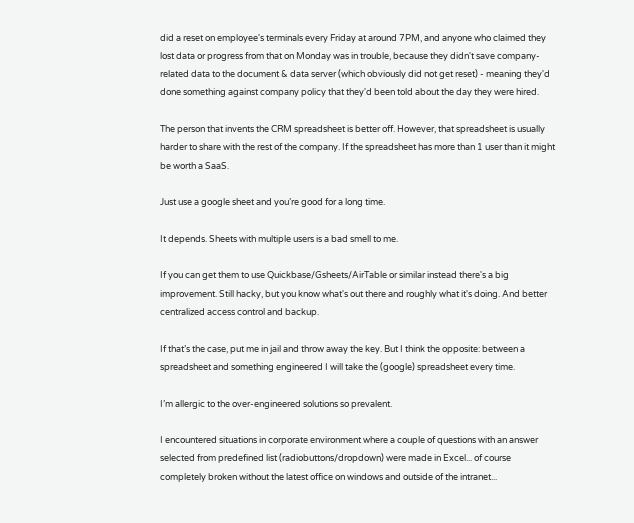did a reset on employee's terminals every Friday at around 7PM, and anyone who claimed they lost data or progress from that on Monday was in trouble, because they didn't save company-related data to the document & data server (which obviously did not get reset) - meaning they'd done something against company policy that they'd been told about the day they were hired.

The person that invents the CRM spreadsheet is better off. However, that spreadsheet is usually harder to share with the rest of the company. If the spreadsheet has more than 1 user than it might be worth a SaaS.

Just use a google sheet and you’re good for a long time.

It depends. Sheets with multiple users is a bad smell to me.

If you can get them to use Quickbase/Gsheets/AirTable or similar instead there's a big improvement. Still hacky, but you know what's out there and roughly what it's doing. And better centralized access control and backup.

If that’s the case, put me in jail and throw away the key. But I think the opposite: between a spreadsheet and something engineered I will take the (google) spreadsheet every time.

I’m allergic to the over-engineered solutions so prevalent.

I encountered situations in corporate environment where a couple of questions with an answer selected from predefined list (radiobuttons/dropdown) were made in Excel... of course completely broken without the latest office on windows and outside of the intranet...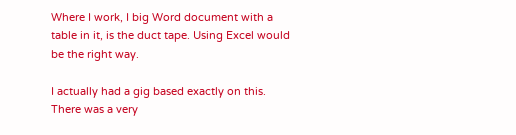Where I work, I big Word document with a table in it, is the duct tape. Using Excel would be the right way.

I actually had a gig based exactly on this. There was a very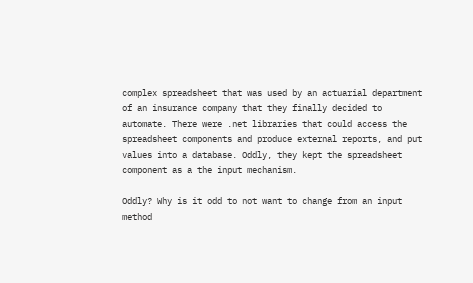complex spreadsheet that was used by an actuarial department of an insurance company that they finally decided to automate. There were .net libraries that could access the spreadsheet components and produce external reports, and put values into a database. Oddly, they kept the spreadsheet component as a the input mechanism.

Oddly? Why is it odd to not want to change from an input method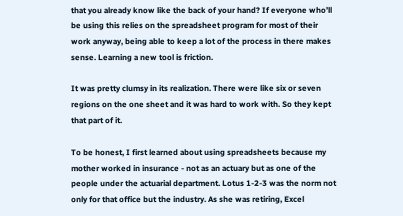that you already know like the back of your hand? If everyone who’ll be using this relies on the spreadsheet program for most of their work anyway, being able to keep a lot of the process in there makes sense. Learning a new tool is friction.

It was pretty clumsy in its realization. There were like six or seven regions on the one sheet and it was hard to work with. So they kept that part of it.

To be honest, I first learned about using spreadsheets because my mother worked in insurance - not as an actuary but as one of the people under the actuarial department. Lotus 1-2-3 was the norm not only for that office but the industry. As she was retiring, Excel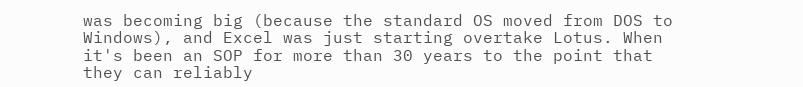was becoming big (because the standard OS moved from DOS to Windows), and Excel was just starting overtake Lotus. When it's been an SOP for more than 30 years to the point that they can reliably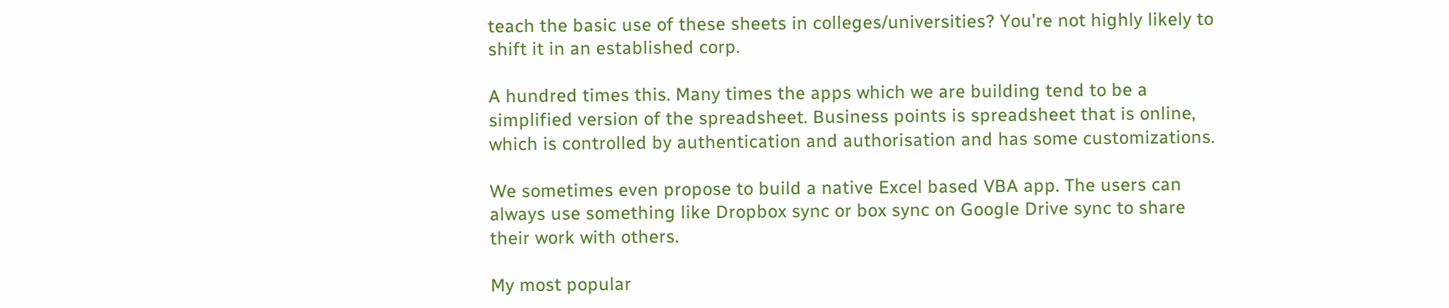teach the basic use of these sheets in colleges/universities? You're not highly likely to shift it in an established corp.

A hundred times this. Many times the apps which we are building tend to be a simplified version of the spreadsheet. Business points is spreadsheet that is online, which is controlled by authentication and authorisation and has some customizations.

We sometimes even propose to build a native Excel based VBA app. The users can always use something like Dropbox sync or box sync on Google Drive sync to share their work with others.

My most popular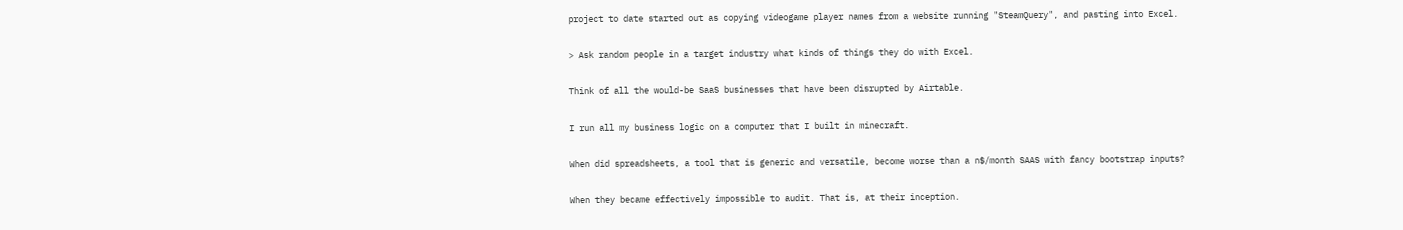project to date started out as copying videogame player names from a website running "SteamQuery", and pasting into Excel.

> Ask random people in a target industry what kinds of things they do with Excel.

Think of all the would-be SaaS businesses that have been disrupted by Airtable.

I run all my business logic on a computer that I built in minecraft.

When did spreadsheets, a tool that is generic and versatile, become worse than a n$/month SAAS with fancy bootstrap inputs?

When they became effectively impossible to audit. That is, at their inception.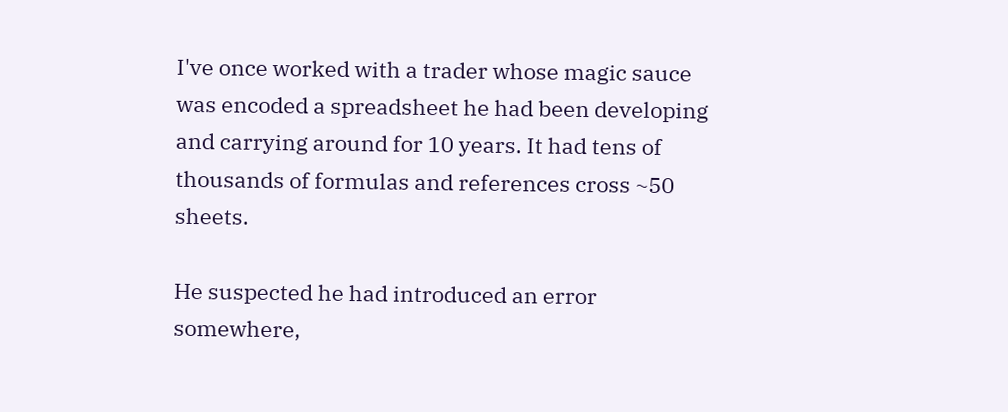I've once worked with a trader whose magic sauce was encoded a spreadsheet he had been developing and carrying around for 10 years. It had tens of thousands of formulas and references cross ~50 sheets.

He suspected he had introduced an error somewhere,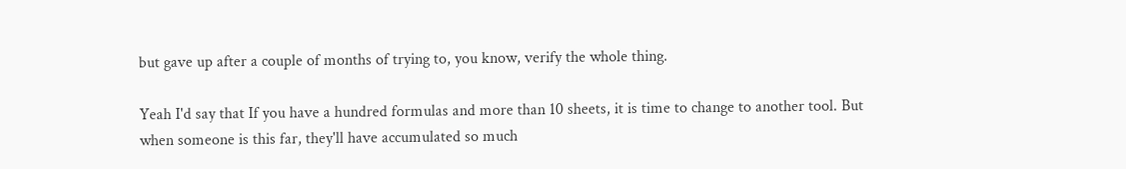but gave up after a couple of months of trying to, you know, verify the whole thing.

Yeah I'd say that If you have a hundred formulas and more than 10 sheets, it is time to change to another tool. But when someone is this far, they'll have accumulated so much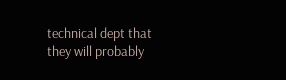technical dept that they will probably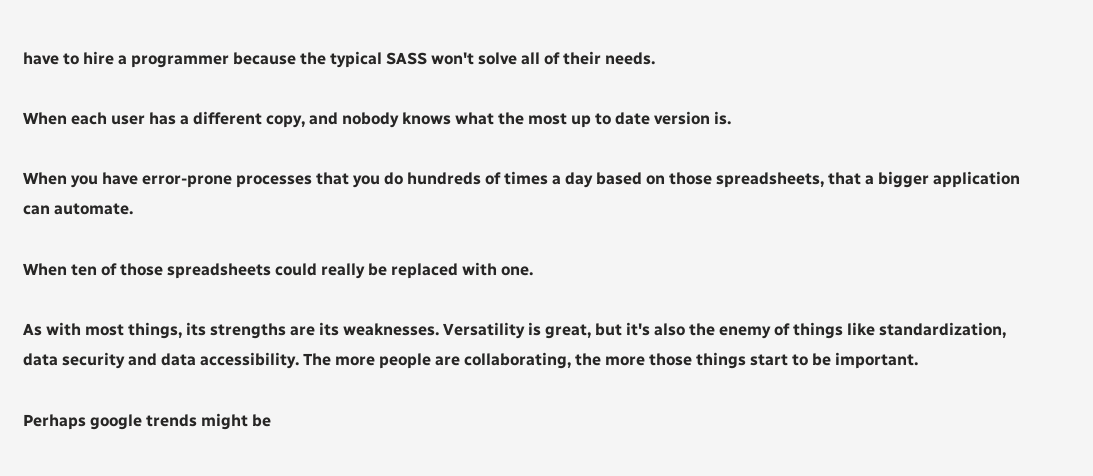have to hire a programmer because the typical SASS won't solve all of their needs.

When each user has a different copy, and nobody knows what the most up to date version is.

When you have error-prone processes that you do hundreds of times a day based on those spreadsheets, that a bigger application can automate.

When ten of those spreadsheets could really be replaced with one.

As with most things, its strengths are its weaknesses. Versatility is great, but it's also the enemy of things like standardization, data security and data accessibility. The more people are collaborating, the more those things start to be important.

Perhaps google trends might be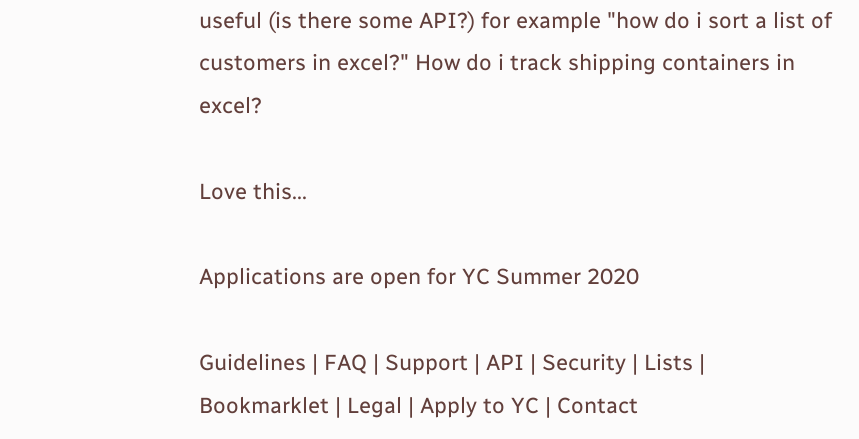useful (is there some API?) for example "how do i sort a list of customers in excel?" How do i track shipping containers in excel?

Love this...

Applications are open for YC Summer 2020

Guidelines | FAQ | Support | API | Security | Lists | Bookmarklet | Legal | Apply to YC | Contact